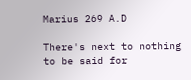Marius 269 A.D

There's next to nothing to be said for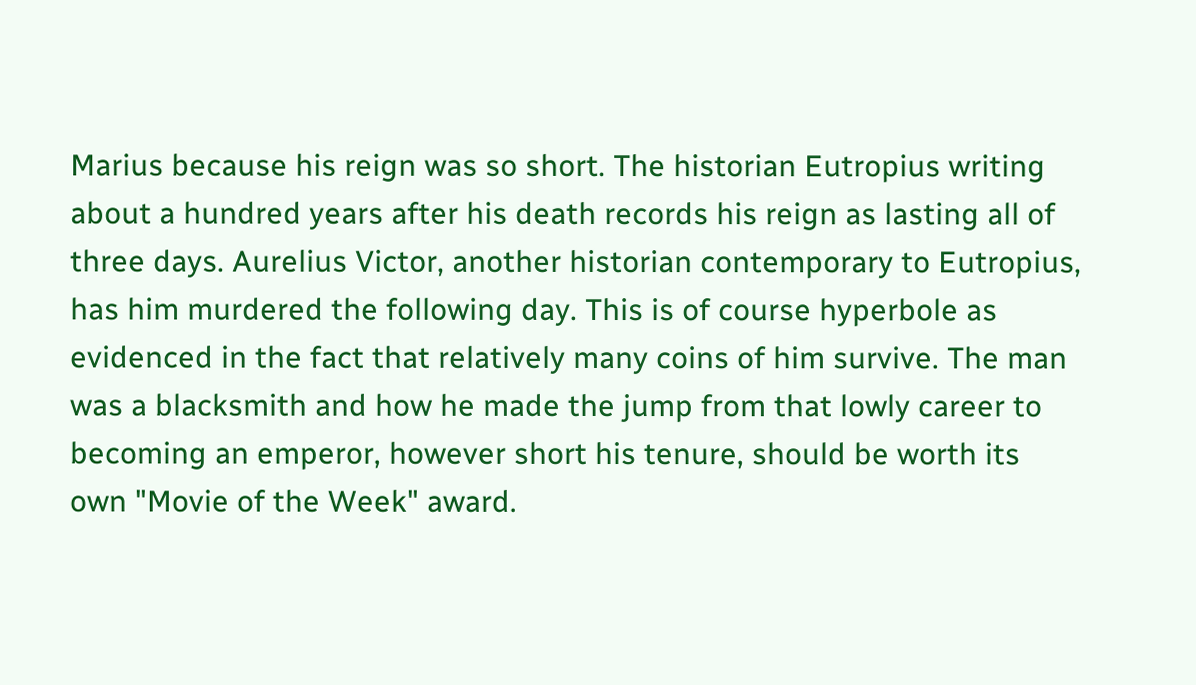Marius because his reign was so short. The historian Eutropius writing about a hundred years after his death records his reign as lasting all of three days. Aurelius Victor, another historian contemporary to Eutropius, has him murdered the following day. This is of course hyperbole as evidenced in the fact that relatively many coins of him survive. The man was a blacksmith and how he made the jump from that lowly career to becoming an emperor, however short his tenure, should be worth its own "Movie of the Week" award.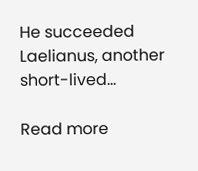He succeeded Laelianus, another short-lived...

Read more